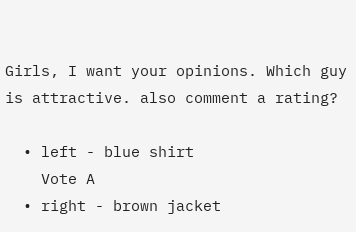Girls, I want your opinions. Which guy is attractive. also comment a rating?

  • left - blue shirt
    Vote A
  • right - brown jacket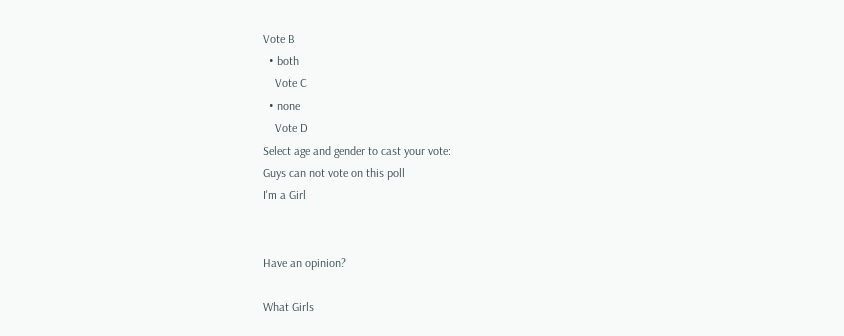Vote B
  • both
    Vote C
  • none
    Vote D
Select age and gender to cast your vote:
Guys can not vote on this poll
I'm a Girl


Have an opinion?

What Girls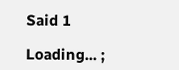Said 1

Loading... ;